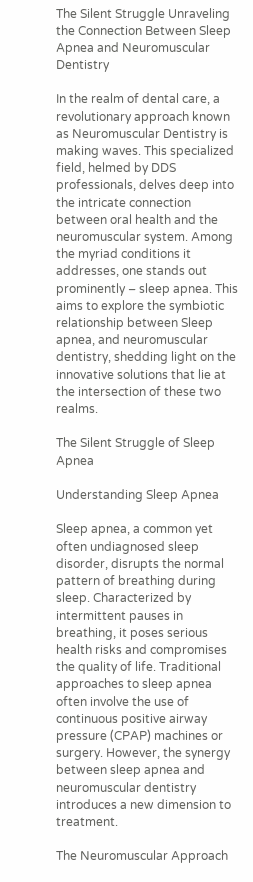The Silent Struggle Unraveling the Connection Between Sleep Apnea and Neuromuscular Dentistry

In the realm of dental care, a revolutionary approach known as Neuromuscular Dentistry is making waves. This specialized field, helmed by DDS professionals, delves deep into the intricate connection between oral health and the neuromuscular system. Among the myriad conditions it addresses, one stands out prominently – sleep apnea. This  aims to explore the symbiotic relationship between Sleep apnea, and neuromuscular dentistry, shedding light on the innovative solutions that lie at the intersection of these two realms.

The Silent Struggle of Sleep Apnea

Understanding Sleep Apnea

Sleep apnea, a common yet often undiagnosed sleep disorder, disrupts the normal pattern of breathing during sleep. Characterized by intermittent pauses in breathing, it poses serious health risks and compromises the quality of life. Traditional approaches to sleep apnea often involve the use of continuous positive airway pressure (CPAP) machines or surgery. However, the synergy between sleep apnea and neuromuscular dentistry introduces a new dimension to treatment.

The Neuromuscular Approach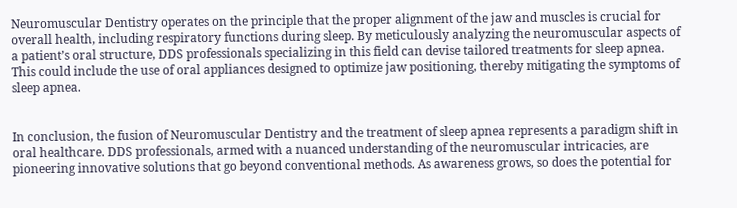Neuromuscular Dentistry operates on the principle that the proper alignment of the jaw and muscles is crucial for overall health, including respiratory functions during sleep. By meticulously analyzing the neuromuscular aspects of a patient’s oral structure, DDS professionals specializing in this field can devise tailored treatments for sleep apnea. This could include the use of oral appliances designed to optimize jaw positioning, thereby mitigating the symptoms of sleep apnea.


In conclusion, the fusion of Neuromuscular Dentistry and the treatment of sleep apnea represents a paradigm shift in oral healthcare. DDS professionals, armed with a nuanced understanding of the neuromuscular intricacies, are pioneering innovative solutions that go beyond conventional methods. As awareness grows, so does the potential for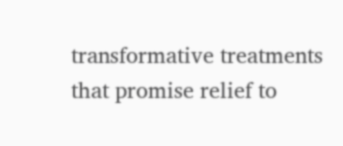transformative treatments that promise relief to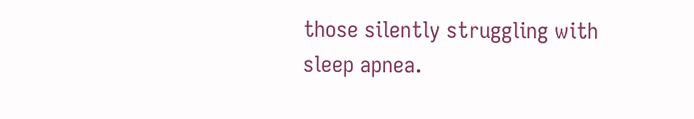those silently struggling with sleep apnea.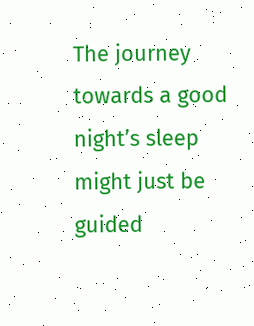The journey towards a good night’s sleep might just be guided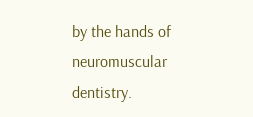by the hands of neuromuscular dentistry.